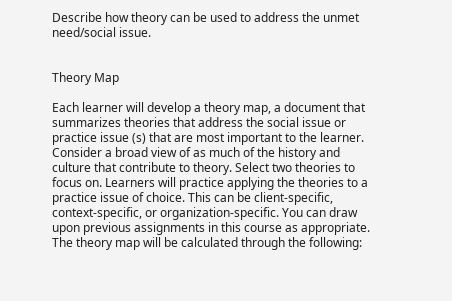Describe how theory can be used to address the unmet need/social issue.


Theory Map

Each learner will develop a theory map, a document that summarizes theories that address the social issue or practice issue (s) that are most important to the learner. Consider a broad view of as much of the history and culture that contribute to theory. Select two theories to focus on. Learners will practice applying the theories to a practice issue of choice. This can be client-specific, context-specific, or organization-specific. You can draw upon previous assignments in this course as appropriate. The theory map will be calculated through the following: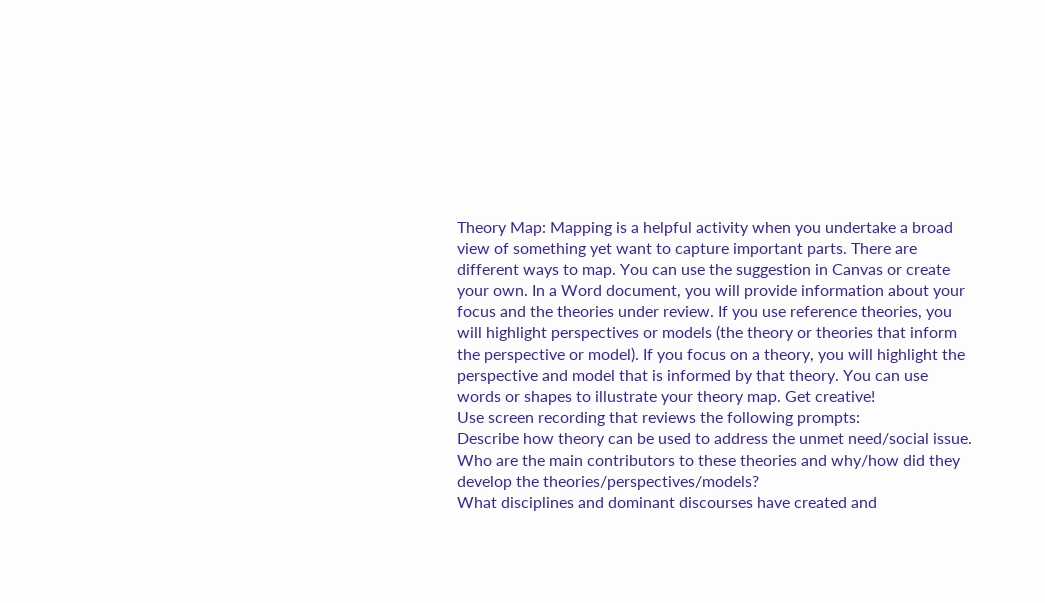Theory Map: Mapping is a helpful activity when you undertake a broad view of something yet want to capture important parts. There are different ways to map. You can use the suggestion in Canvas or create your own. In a Word document, you will provide information about your focus and the theories under review. If you use reference theories, you will highlight perspectives or models (the theory or theories that inform the perspective or model). If you focus on a theory, you will highlight the perspective and model that is informed by that theory. You can use words or shapes to illustrate your theory map. Get creative!
Use screen recording that reviews the following prompts:
Describe how theory can be used to address the unmet need/social issue.
Who are the main contributors to these theories and why/how did they develop the theories/perspectives/models?
What disciplines and dominant discourses have created and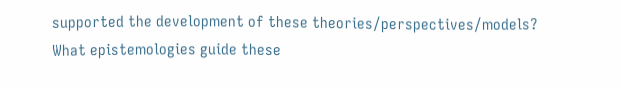supported the development of these theories/perspectives/models?
What epistemologies guide these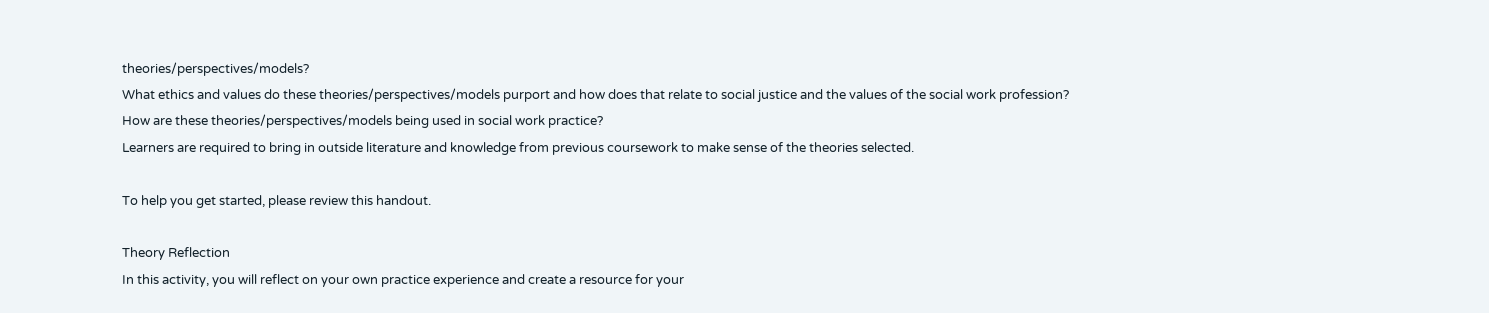theories/perspectives/models?
What ethics and values do these theories/perspectives/models purport and how does that relate to social justice and the values of the social work profession?
How are these theories/perspectives/models being used in social work practice?
Learners are required to bring in outside literature and knowledge from previous coursework to make sense of the theories selected.

To help you get started, please review this handout.

Theory Reflection
In this activity, you will reflect on your own practice experience and create a resource for your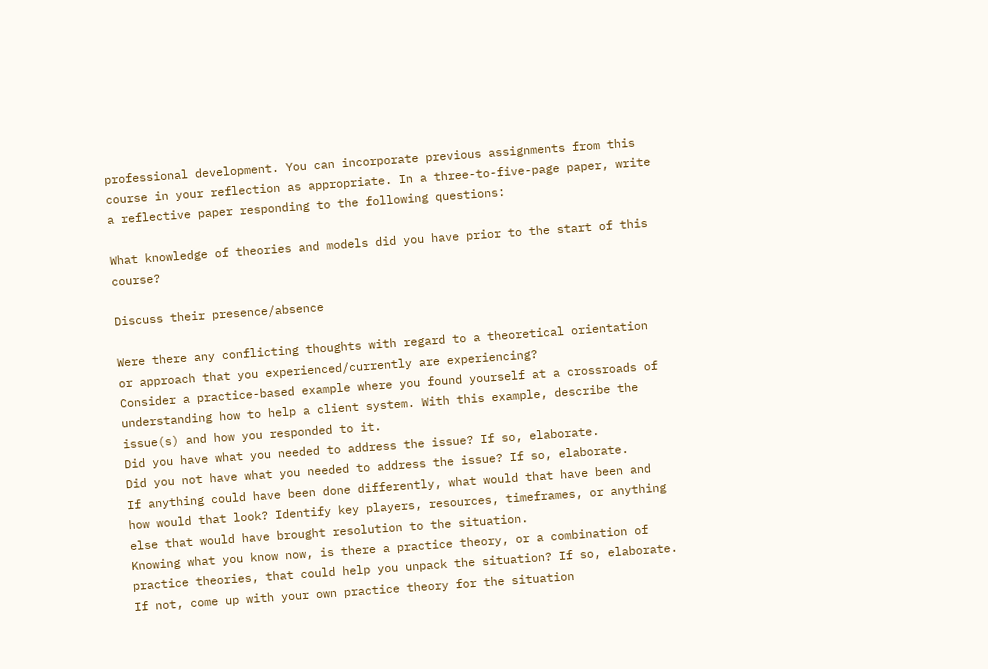professional development. You can incorporate previous assignments from this course in your reflection as appropriate. In a three-to-five-page paper, write a reflective paper responding to the following questions:

What knowledge of theories and models did you have prior to the start of this course?

Discuss their presence/absence

Were there any conflicting thoughts with regard to a theoretical orientation or approach that you experienced/currently are experiencing?
Consider a practice-based example where you found yourself at a crossroads of understanding how to help a client system. With this example, describe the issue(s) and how you responded to it.
Did you have what you needed to address the issue? If so, elaborate.
Did you not have what you needed to address the issue? If so, elaborate.
If anything could have been done differently, what would that have been and how would that look? Identify key players, resources, timeframes, or anything else that would have brought resolution to the situation.
Knowing what you know now, is there a practice theory, or a combination of practice theories, that could help you unpack the situation? If so, elaborate. If not, come up with your own practice theory for the situation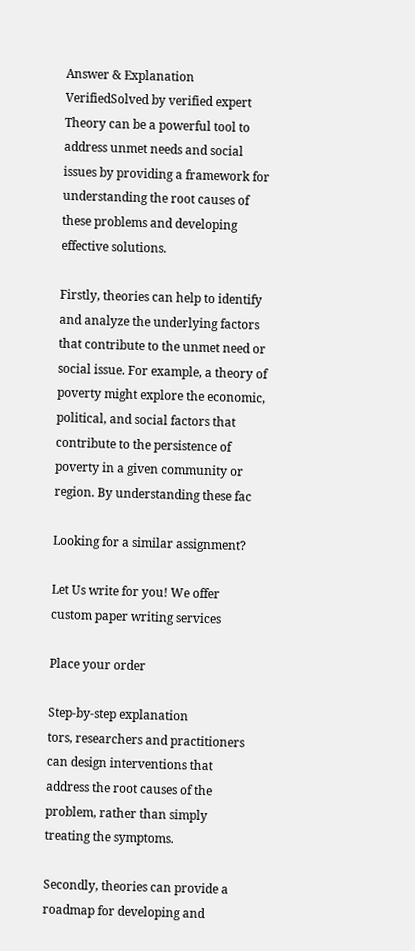Answer & Explanation
VerifiedSolved by verified expert
Theory can be a powerful tool to address unmet needs and social issues by providing a framework for understanding the root causes of these problems and developing effective solutions.

Firstly, theories can help to identify and analyze the underlying factors that contribute to the unmet need or social issue. For example, a theory of poverty might explore the economic, political, and social factors that contribute to the persistence of poverty in a given community or region. By understanding these fac

Looking for a similar assignment?

Let Us write for you! We offer custom paper writing services

Place your order

Step-by-step explanation
tors, researchers and practitioners can design interventions that address the root causes of the problem, rather than simply treating the symptoms.

Secondly, theories can provide a roadmap for developing and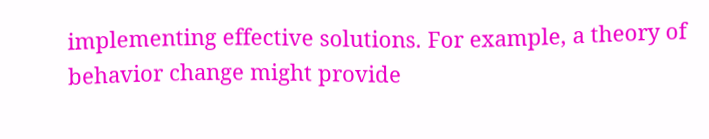implementing effective solutions. For example, a theory of behavior change might provide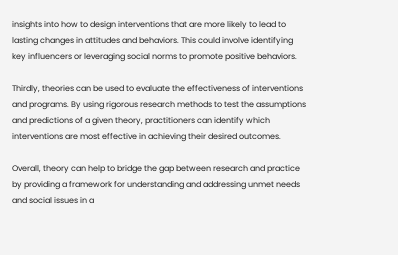insights into how to design interventions that are more likely to lead to lasting changes in attitudes and behaviors. This could involve identifying key influencers or leveraging social norms to promote positive behaviors.

Thirdly, theories can be used to evaluate the effectiveness of interventions and programs. By using rigorous research methods to test the assumptions and predictions of a given theory, practitioners can identify which interventions are most effective in achieving their desired outcomes.

Overall, theory can help to bridge the gap between research and practice by providing a framework for understanding and addressing unmet needs and social issues in a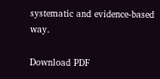systematic and evidence-based way.

Download PDF